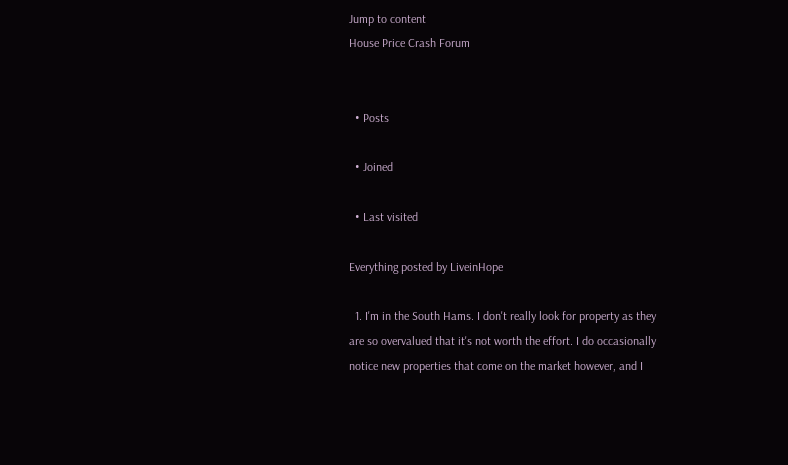Jump to content
House Price Crash Forum


  • Posts

  • Joined

  • Last visited

Everything posted by LiveinHope

  1. I'm in the South Hams. I don't really look for property as they are so overvalued that it's not worth the effort. I do occasionally notice new properties that come on the market however, and I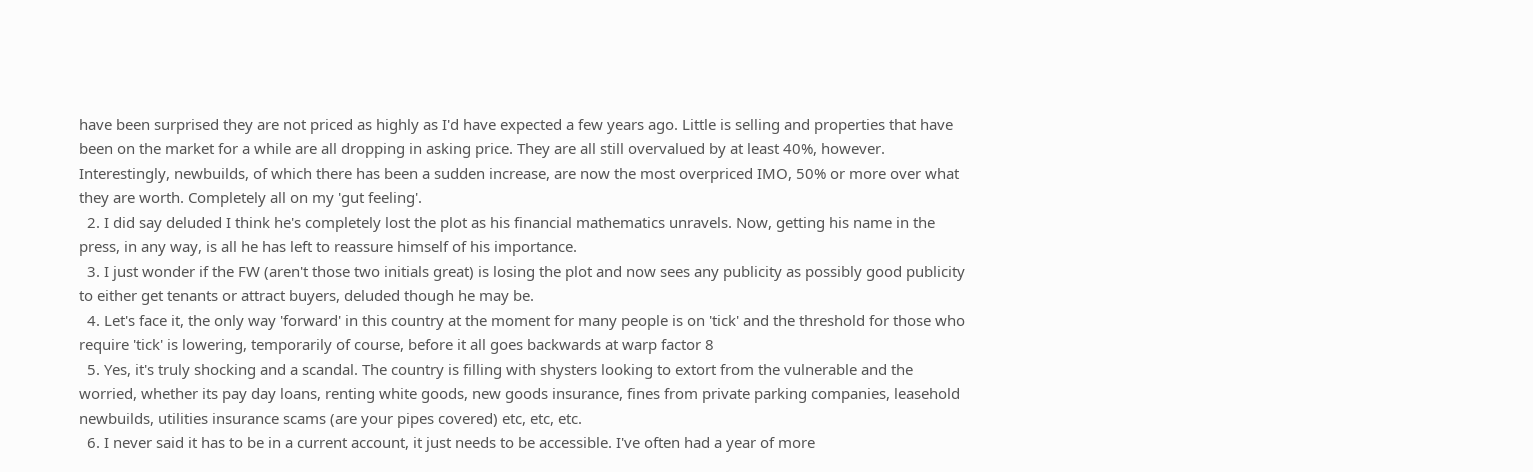have been surprised they are not priced as highly as I'd have expected a few years ago. Little is selling and properties that have been on the market for a while are all dropping in asking price. They are all still overvalued by at least 40%, however. Interestingly, newbuilds, of which there has been a sudden increase, are now the most overpriced IMO, 50% or more over what they are worth. Completely all on my 'gut feeling'.
  2. I did say deluded I think he's completely lost the plot as his financial mathematics unravels. Now, getting his name in the press, in any way, is all he has left to reassure himself of his importance.
  3. I just wonder if the FW (aren't those two initials great) is losing the plot and now sees any publicity as possibly good publicity to either get tenants or attract buyers, deluded though he may be.
  4. Let's face it, the only way 'forward' in this country at the moment for many people is on 'tick' and the threshold for those who require 'tick' is lowering, temporarily of course, before it all goes backwards at warp factor 8
  5. Yes, it's truly shocking and a scandal. The country is filling with shysters looking to extort from the vulnerable and the worried, whether its pay day loans, renting white goods, new goods insurance, fines from private parking companies, leasehold newbuilds, utilities insurance scams (are your pipes covered) etc, etc, etc.
  6. I never said it has to be in a current account, it just needs to be accessible. I've often had a year of more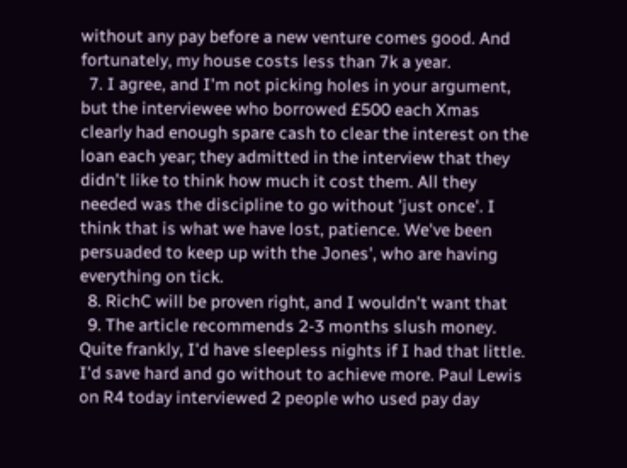without any pay before a new venture comes good. And fortunately, my house costs less than 7k a year.
  7. I agree, and I'm not picking holes in your argument, but the interviewee who borrowed £500 each Xmas clearly had enough spare cash to clear the interest on the loan each year; they admitted in the interview that they didn't like to think how much it cost them. All they needed was the discipline to go without 'just once'. I think that is what we have lost, patience. We've been persuaded to keep up with the Jones', who are having everything on tick.
  8. RichC will be proven right, and I wouldn't want that
  9. The article recommends 2-3 months slush money. Quite frankly, I'd have sleepless nights if I had that little. I'd save hard and go without to achieve more. Paul Lewis on R4 today interviewed 2 people who used pay day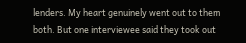lenders. My heart genuinely went out to them both. But one interviewee said they took out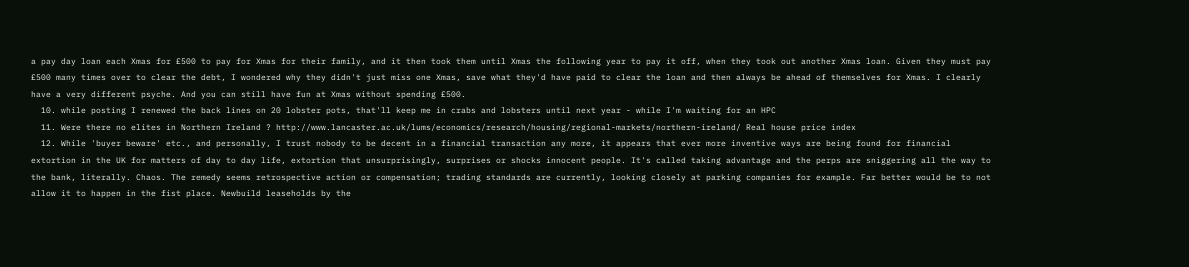a pay day loan each Xmas for £500 to pay for Xmas for their family, and it then took them until Xmas the following year to pay it off, when they took out another Xmas loan. Given they must pay £500 many times over to clear the debt, I wondered why they didn't just miss one Xmas, save what they'd have paid to clear the loan and then always be ahead of themselves for Xmas. I clearly have a very different psyche. And you can still have fun at Xmas without spending £500.
  10. while posting I renewed the back lines on 20 lobster pots, that'll keep me in crabs and lobsters until next year - while I'm waiting for an HPC
  11. Were there no elites in Northern Ireland ? http://www.lancaster.ac.uk/lums/economics/research/housing/regional-markets/northern-ireland/ Real house price index
  12. While 'buyer beware' etc., and personally, I trust nobody to be decent in a financial transaction any more, it appears that ever more inventive ways are being found for financial extortion in the UK for matters of day to day life, extortion that unsurprisingly, surprises or shocks innocent people. It's called taking advantage and the perps are sniggering all the way to the bank, literally. Chaos. The remedy seems retrospective action or compensation; trading standards are currently, looking closely at parking companies for example. Far better would be to not allow it to happen in the fist place. Newbuild leaseholds by the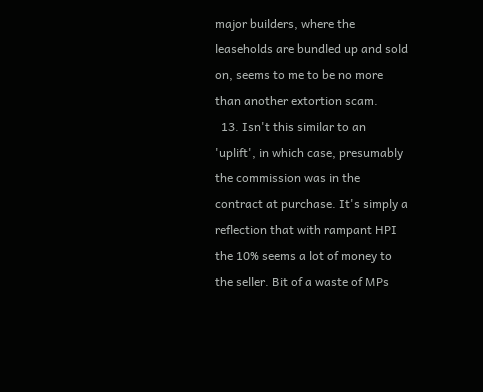major builders, where the leaseholds are bundled up and sold on, seems to me to be no more than another extortion scam.
  13. Isn't this similar to an 'uplift', in which case, presumably the commission was in the contract at purchase. It's simply a reflection that with rampant HPI the 10% seems a lot of money to the seller. Bit of a waste of MPs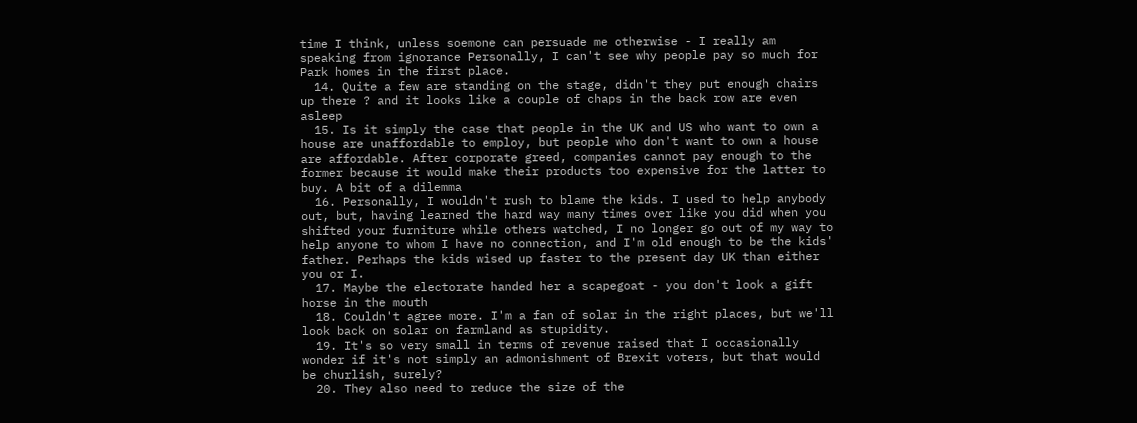time I think, unless soemone can persuade me otherwise - I really am speaking from ignorance Personally, I can't see why people pay so much for Park homes in the first place.
  14. Quite a few are standing on the stage, didn't they put enough chairs up there ? and it looks like a couple of chaps in the back row are even asleep
  15. Is it simply the case that people in the UK and US who want to own a house are unaffordable to employ, but people who don't want to own a house are affordable. After corporate greed, companies cannot pay enough to the former because it would make their products too expensive for the latter to buy. A bit of a dilemma
  16. Personally, I wouldn't rush to blame the kids. I used to help anybody out, but, having learned the hard way many times over like you did when you shifted your furniture while others watched, I no longer go out of my way to help anyone to whom I have no connection, and I'm old enough to be the kids' father. Perhaps the kids wised up faster to the present day UK than either you or I.
  17. Maybe the electorate handed her a scapegoat - you don't look a gift horse in the mouth
  18. Couldn't agree more. I'm a fan of solar in the right places, but we'll look back on solar on farmland as stupidity.
  19. It's so very small in terms of revenue raised that I occasionally wonder if it's not simply an admonishment of Brexit voters, but that would be churlish, surely?
  20. They also need to reduce the size of the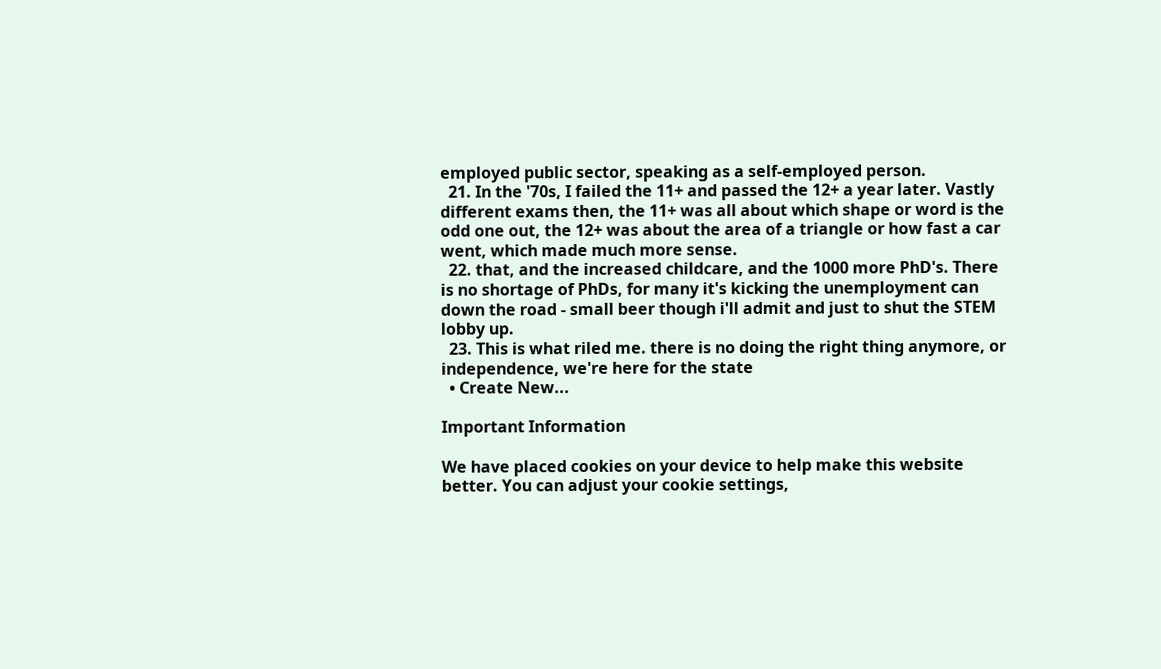employed public sector, speaking as a self-employed person.
  21. In the '70s, I failed the 11+ and passed the 12+ a year later. Vastly different exams then, the 11+ was all about which shape or word is the odd one out, the 12+ was about the area of a triangle or how fast a car went, which made much more sense.
  22. that, and the increased childcare, and the 1000 more PhD's. There is no shortage of PhDs, for many it's kicking the unemployment can down the road - small beer though i'll admit and just to shut the STEM lobby up.
  23. This is what riled me. there is no doing the right thing anymore, or independence, we're here for the state
  • Create New...

Important Information

We have placed cookies on your device to help make this website better. You can adjust your cookie settings,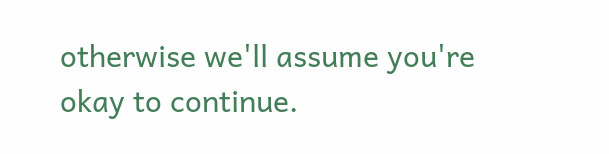otherwise we'll assume you're okay to continue.